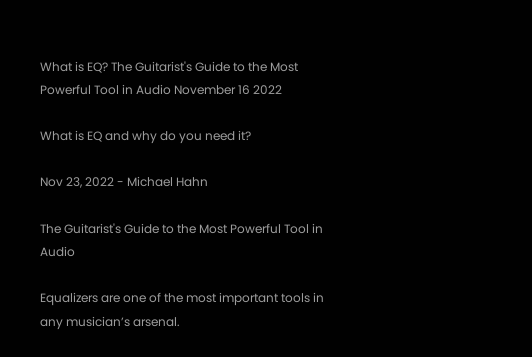What is EQ? The Guitarist's Guide to the Most Powerful Tool in Audio November 16 2022

What is EQ and why do you need it?

Nov 23, 2022 - Michael Hahn

The Guitarist's Guide to the Most Powerful Tool in Audio

Equalizers are one of the most important tools in any musician’s arsenal.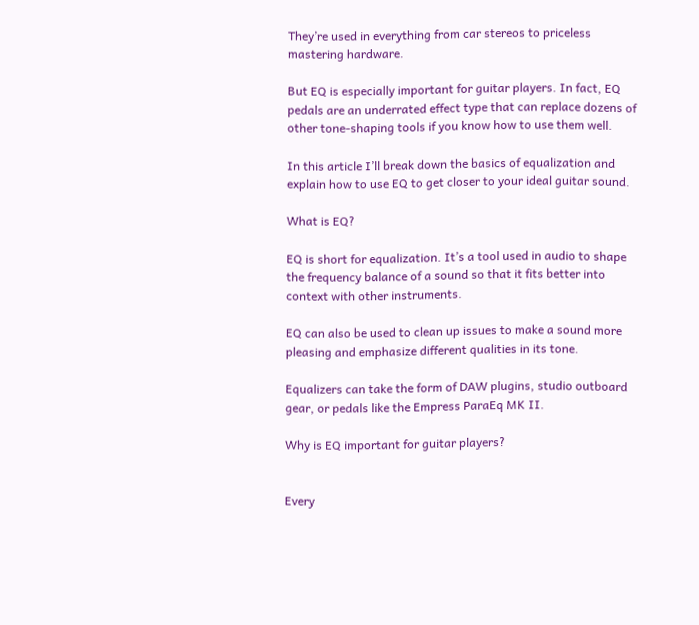They’re used in everything from car stereos to priceless mastering hardware.

But EQ is especially important for guitar players. In fact, EQ pedals are an underrated effect type that can replace dozens of other tone-shaping tools if you know how to use them well.

In this article I’ll break down the basics of equalization and explain how to use EQ to get closer to your ideal guitar sound.

What is EQ?

EQ is short for equalization. It’s a tool used in audio to shape the frequency balance of a sound so that it fits better into context with other instruments.

EQ can also be used to clean up issues to make a sound more pleasing and emphasize different qualities in its tone.

Equalizers can take the form of DAW plugins, studio outboard gear, or pedals like the Empress ParaEq MK II.

Why is EQ important for guitar players?


Every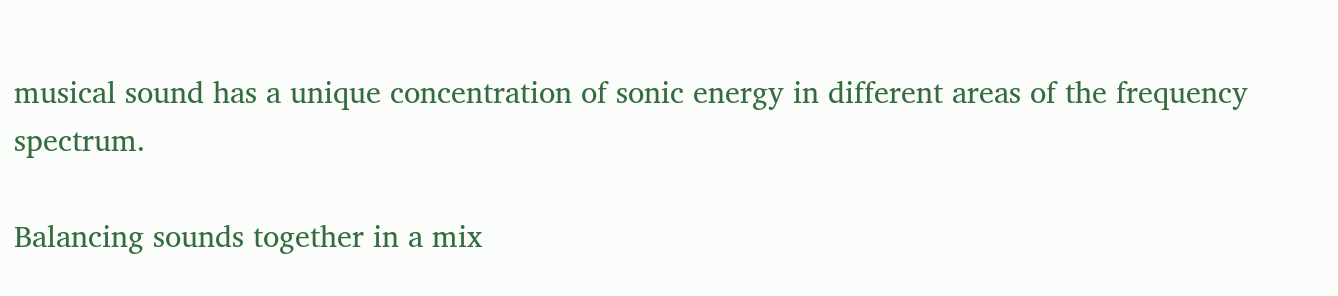musical sound has a unique concentration of sonic energy in different areas of the frequency spectrum.

Balancing sounds together in a mix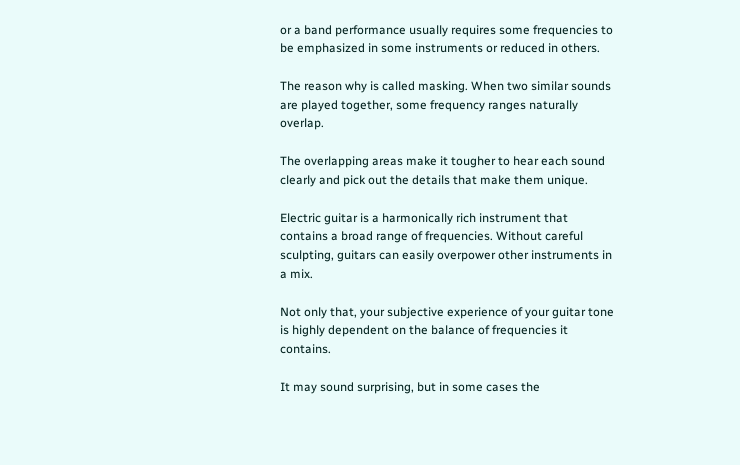or a band performance usually requires some frequencies to be emphasized in some instruments or reduced in others.

The reason why is called masking. When two similar sounds are played together, some frequency ranges naturally overlap.

The overlapping areas make it tougher to hear each sound clearly and pick out the details that make them unique.

Electric guitar is a harmonically rich instrument that contains a broad range of frequencies. Without careful sculpting, guitars can easily overpower other instruments in a mix.

Not only that, your subjective experience of your guitar tone is highly dependent on the balance of frequencies it contains.

It may sound surprising, but in some cases the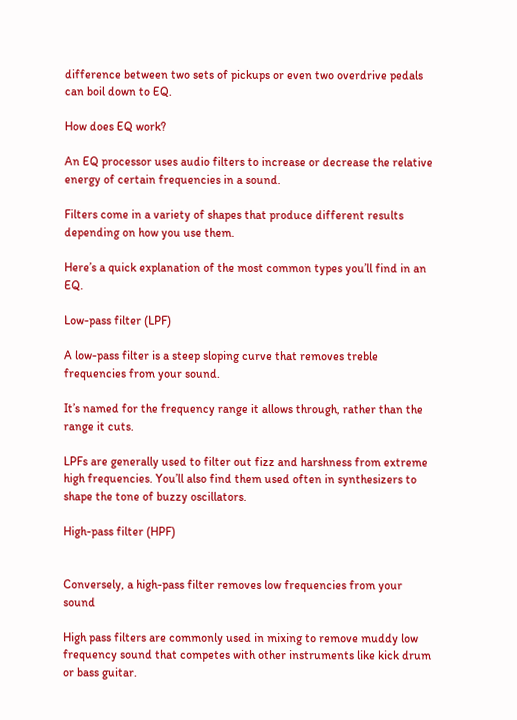difference between two sets of pickups or even two overdrive pedals can boil down to EQ.

How does EQ work?

An EQ processor uses audio filters to increase or decrease the relative energy of certain frequencies in a sound.

Filters come in a variety of shapes that produce different results depending on how you use them.

Here’s a quick explanation of the most common types you’ll find in an EQ.

Low-pass filter (LPF)

A low-pass filter is a steep sloping curve that removes treble frequencies from your sound.

It’s named for the frequency range it allows through, rather than the range it cuts.

LPFs are generally used to filter out fizz and harshness from extreme high frequencies. You’ll also find them used often in synthesizers to shape the tone of buzzy oscillators.

High-pass filter (HPF)


Conversely, a high-pass filter removes low frequencies from your sound

High pass filters are commonly used in mixing to remove muddy low frequency sound that competes with other instruments like kick drum or bass guitar.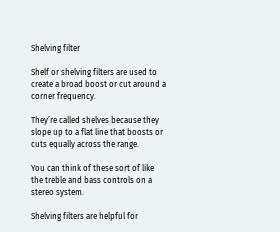Shelving filter

Shelf or shelving filters are used to create a broad boost or cut around a corner frequency.

They’re called shelves because they slope up to a flat line that boosts or cuts equally across the range.

You can think of these sort of like the treble and bass controls on a stereo system.

Shelving filters are helpful for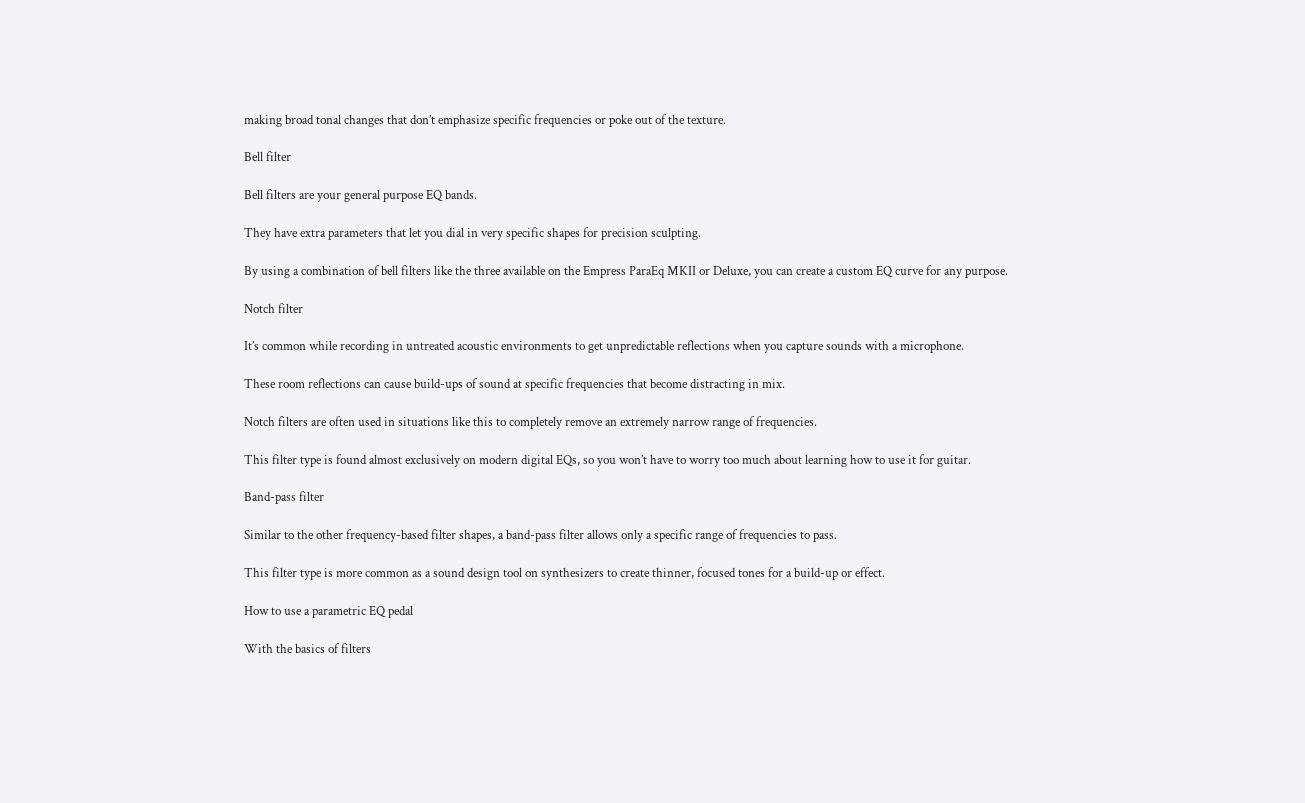making broad tonal changes that don’t emphasize specific frequencies or poke out of the texture.

Bell filter

Bell filters are your general purpose EQ bands.

They have extra parameters that let you dial in very specific shapes for precision sculpting.

By using a combination of bell filters like the three available on the Empress ParaEq MKII or Deluxe, you can create a custom EQ curve for any purpose.

Notch filter

It’s common while recording in untreated acoustic environments to get unpredictable reflections when you capture sounds with a microphone.

These room reflections can cause build-ups of sound at specific frequencies that become distracting in mix.

Notch filters are often used in situations like this to completely remove an extremely narrow range of frequencies.

This filter type is found almost exclusively on modern digital EQs, so you won’t have to worry too much about learning how to use it for guitar.

Band-pass filter

Similar to the other frequency-based filter shapes, a band-pass filter allows only a specific range of frequencies to pass.

This filter type is more common as a sound design tool on synthesizers to create thinner, focused tones for a build-up or effect.

How to use a parametric EQ pedal

With the basics of filters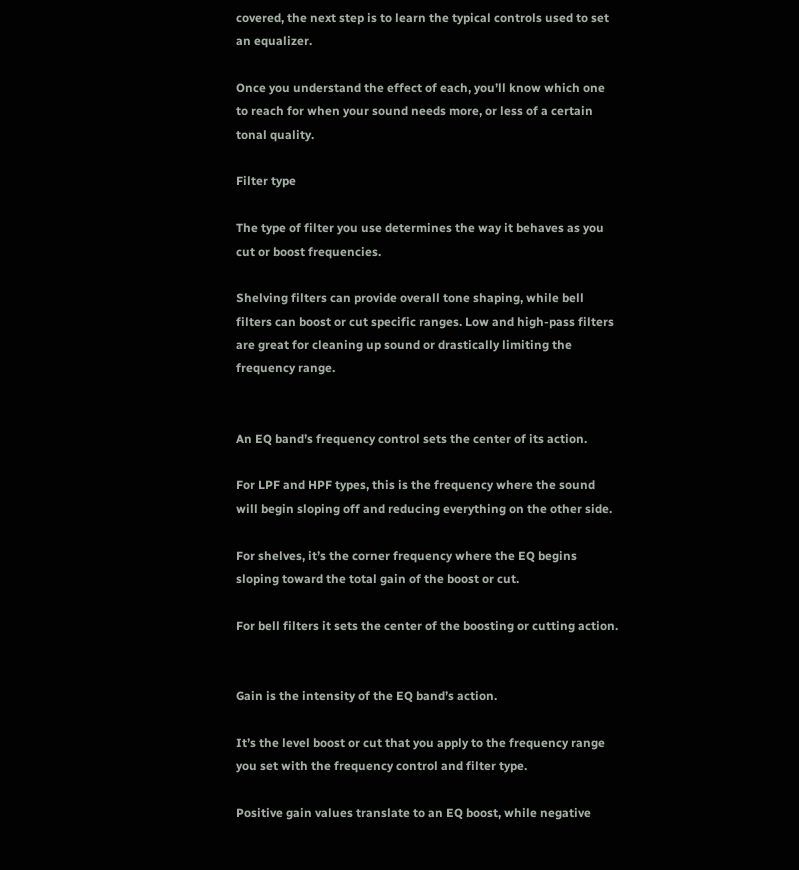covered, the next step is to learn the typical controls used to set an equalizer.

Once you understand the effect of each, you’ll know which one to reach for when your sound needs more, or less of a certain tonal quality.

Filter type

The type of filter you use determines the way it behaves as you cut or boost frequencies.

Shelving filters can provide overall tone shaping, while bell filters can boost or cut specific ranges. Low and high-pass filters are great for cleaning up sound or drastically limiting the frequency range.


An EQ band’s frequency control sets the center of its action.

For LPF and HPF types, this is the frequency where the sound will begin sloping off and reducing everything on the other side.

For shelves, it’s the corner frequency where the EQ begins sloping toward the total gain of the boost or cut.

For bell filters it sets the center of the boosting or cutting action.


Gain is the intensity of the EQ band’s action.

It’s the level boost or cut that you apply to the frequency range you set with the frequency control and filter type.

Positive gain values translate to an EQ boost, while negative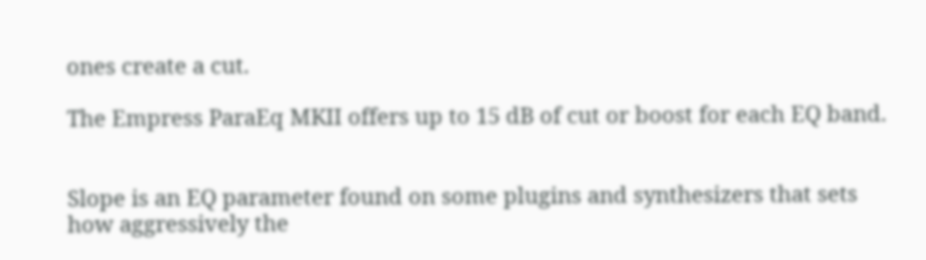ones create a cut.

The Empress ParaEq MKII offers up to 15 dB of cut or boost for each EQ band.


Slope is an EQ parameter found on some plugins and synthesizers that sets how aggressively the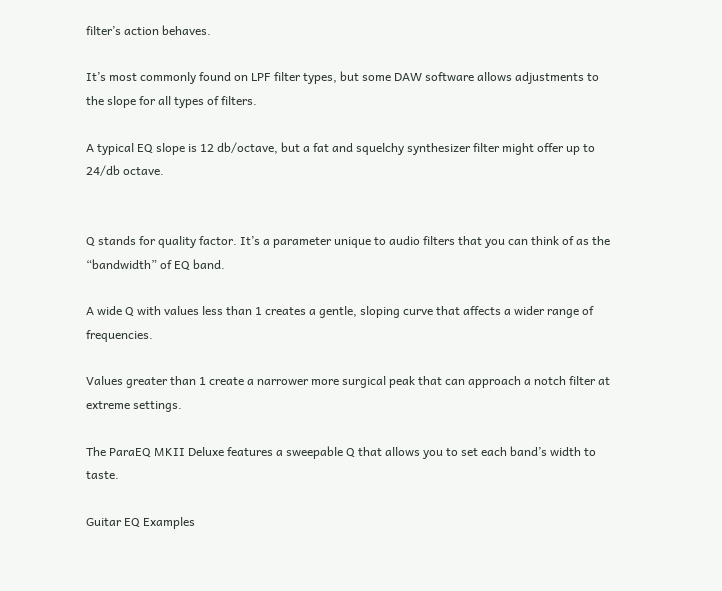filter’s action behaves.

It’s most commonly found on LPF filter types, but some DAW software allows adjustments to the slope for all types of filters.

A typical EQ slope is 12 db/octave, but a fat and squelchy synthesizer filter might offer up to 24/db octave.


Q stands for quality factor. It’s a parameter unique to audio filters that you can think of as the “bandwidth” of EQ band.

A wide Q with values less than 1 creates a gentle, sloping curve that affects a wider range of frequencies.

Values greater than 1 create a narrower more surgical peak that can approach a notch filter at extreme settings.

The ParaEQ MKII Deluxe features a sweepable Q that allows you to set each band’s width to taste.

Guitar EQ Examples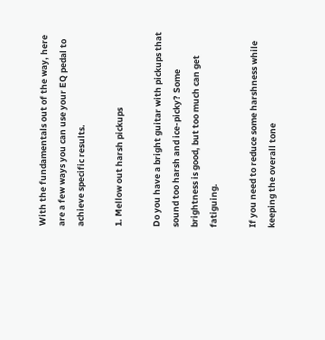With the fundamentals out of the way, here are a few ways you can use your EQ pedal to achieve specific results.

1. Mellow out harsh pickups

Do you have a bright guitar with pickups that sound too harsh and ice-picky? Some brightness is good, but too much can get fatiguing.

If you need to reduce some harshness while keeping the overall tone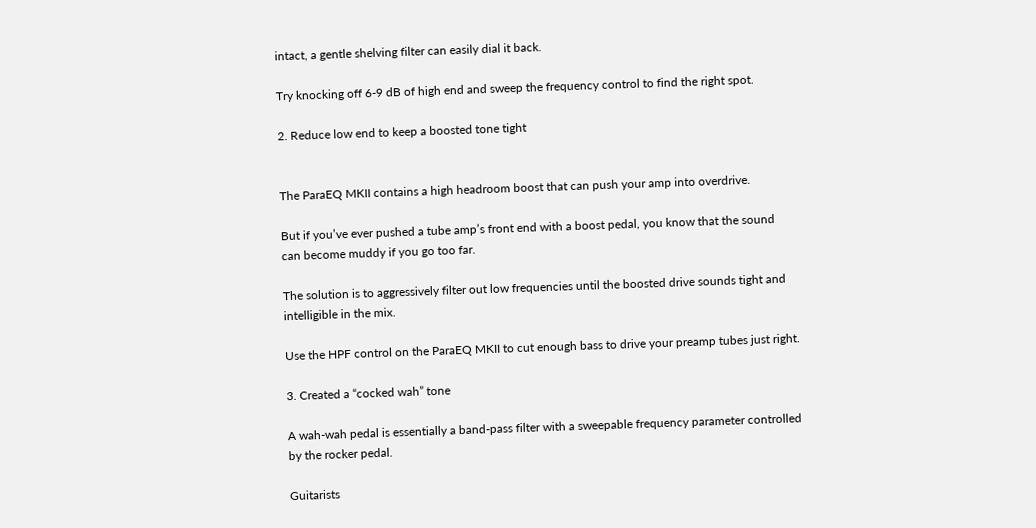intact, a gentle shelving filter can easily dial it back.

Try knocking off 6-9 dB of high end and sweep the frequency control to find the right spot.

2. Reduce low end to keep a boosted tone tight


The ParaEQ MKII contains a high headroom boost that can push your amp into overdrive.

But if you’ve ever pushed a tube amp’s front end with a boost pedal, you know that the sound can become muddy if you go too far.

The solution is to aggressively filter out low frequencies until the boosted drive sounds tight and intelligible in the mix.

Use the HPF control on the ParaEQ MKII to cut enough bass to drive your preamp tubes just right.

3. Created a “cocked wah” tone

A wah-wah pedal is essentially a band-pass filter with a sweepable frequency parameter controlled by the rocker pedal.

Guitarists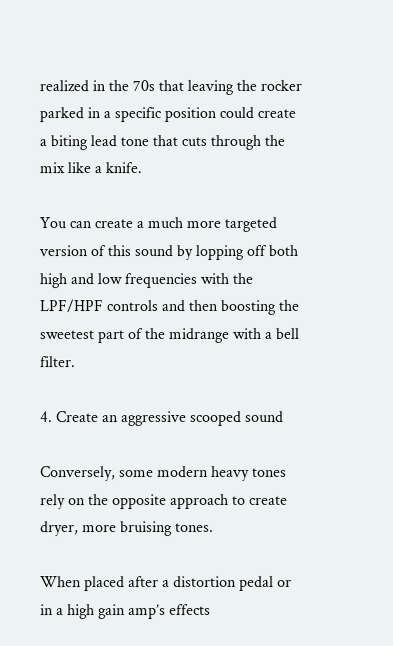realized in the 70s that leaving the rocker parked in a specific position could create a biting lead tone that cuts through the mix like a knife.

You can create a much more targeted version of this sound by lopping off both high and low frequencies with the LPF/HPF controls and then boosting the sweetest part of the midrange with a bell filter.

4. Create an aggressive scooped sound

Conversely, some modern heavy tones rely on the opposite approach to create dryer, more bruising tones.

When placed after a distortion pedal or in a high gain amp’s effects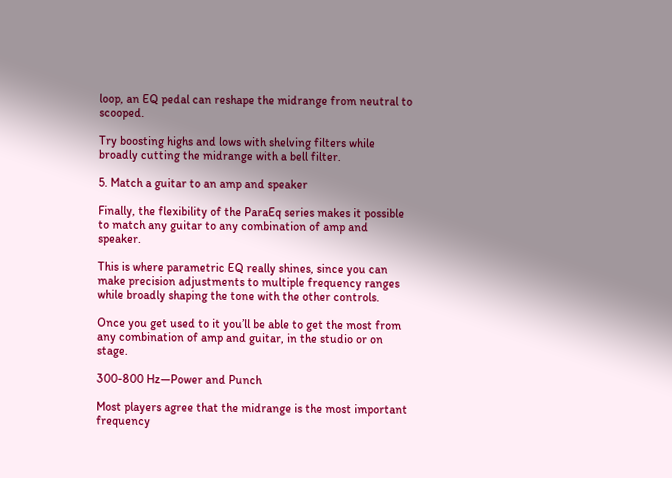loop, an EQ pedal can reshape the midrange from neutral to scooped.

Try boosting highs and lows with shelving filters while broadly cutting the midrange with a bell filter.

5. Match a guitar to an amp and speaker

Finally, the flexibility of the ParaEq series makes it possible to match any guitar to any combination of amp and speaker.

This is where parametric EQ really shines, since you can make precision adjustments to multiple frequency ranges while broadly shaping the tone with the other controls.

Once you get used to it you’ll be able to get the most from any combination of amp and guitar, in the studio or on stage.

300-800 Hz—Power and Punch

Most players agree that the midrange is the most important frequency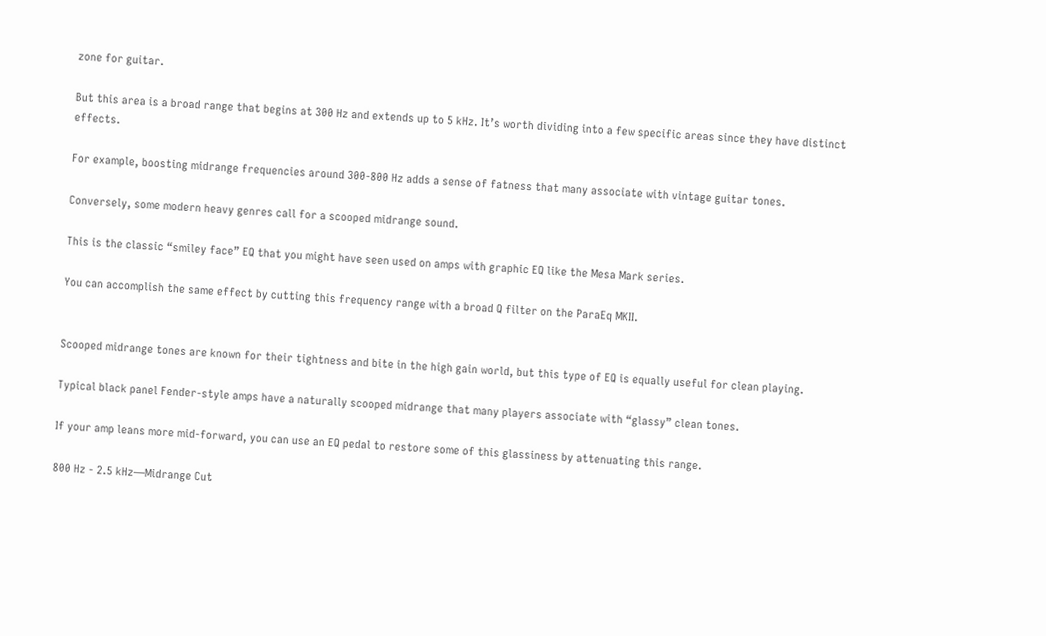zone for guitar.

But this area is a broad range that begins at 300 Hz and extends up to 5 kHz. It’s worth dividing into a few specific areas since they have distinct effects.

For example, boosting midrange frequencies around 300-800 Hz adds a sense of fatness that many associate with vintage guitar tones.

Conversely, some modern heavy genres call for a scooped midrange sound.

This is the classic “smiley face” EQ that you might have seen used on amps with graphic EQ like the Mesa Mark series.

You can accomplish the same effect by cutting this frequency range with a broad Q filter on the ParaEq MKII.


Scooped midrange tones are known for their tightness and bite in the high gain world, but this type of EQ is equally useful for clean playing.

Typical black panel Fender-style amps have a naturally scooped midrange that many players associate with “glassy” clean tones.

If your amp leans more mid-forward, you can use an EQ pedal to restore some of this glassiness by attenuating this range.

800 Hz - 2.5 kHz—Midrange Cut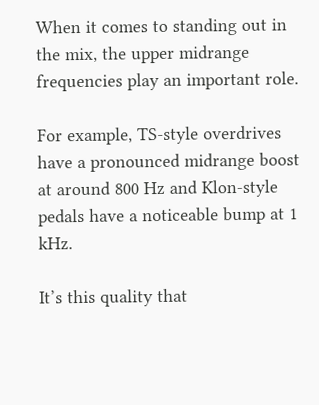When it comes to standing out in the mix, the upper midrange frequencies play an important role.

For example, TS-style overdrives have a pronounced midrange boost at around 800 Hz and Klon-style pedals have a noticeable bump at 1 kHz.

It’s this quality that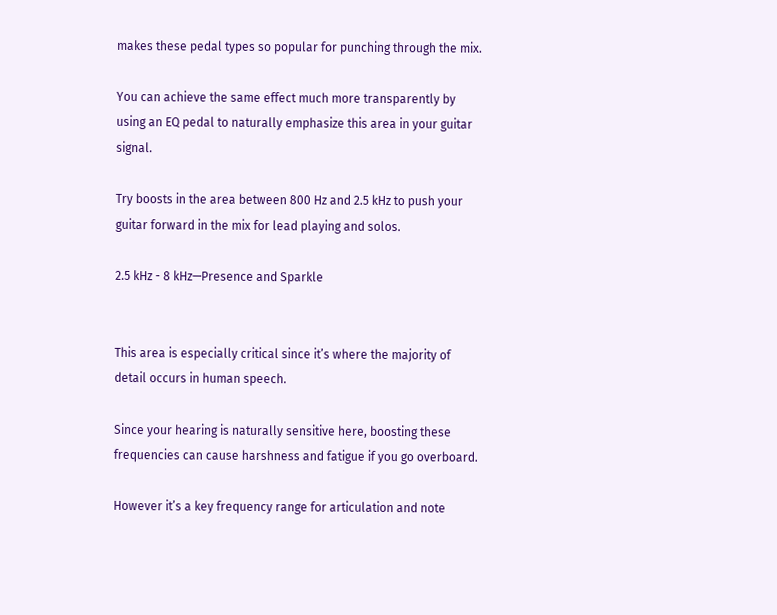makes these pedal types so popular for punching through the mix.

You can achieve the same effect much more transparently by using an EQ pedal to naturally emphasize this area in your guitar signal.

Try boosts in the area between 800 Hz and 2.5 kHz to push your guitar forward in the mix for lead playing and solos.

2.5 kHz - 8 kHz—Presence and Sparkle


This area is especially critical since it’s where the majority of detail occurs in human speech.

Since your hearing is naturally sensitive here, boosting these frequencies can cause harshness and fatigue if you go overboard.

However it’s a key frequency range for articulation and note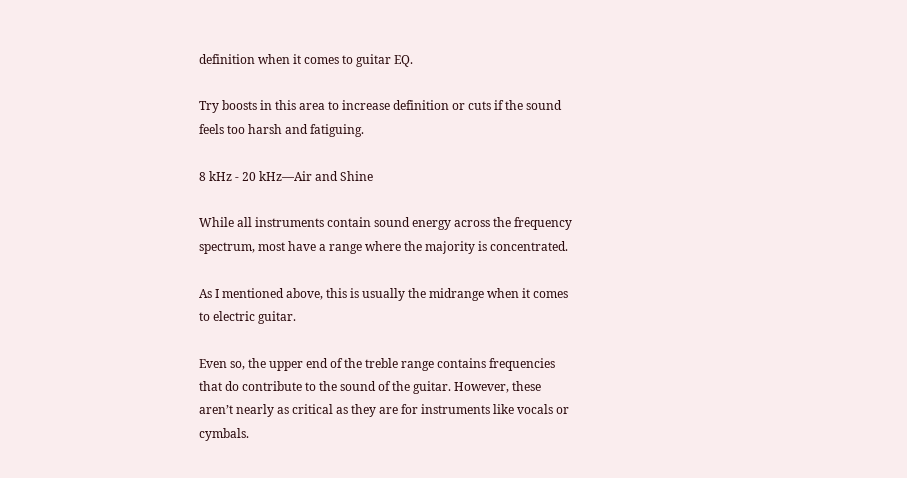definition when it comes to guitar EQ.

Try boosts in this area to increase definition or cuts if the sound feels too harsh and fatiguing.

8 kHz - 20 kHz—Air and Shine

While all instruments contain sound energy across the frequency spectrum, most have a range where the majority is concentrated.

As I mentioned above, this is usually the midrange when it comes to electric guitar.

Even so, the upper end of the treble range contains frequencies that do contribute to the sound of the guitar. However, these aren’t nearly as critical as they are for instruments like vocals or cymbals.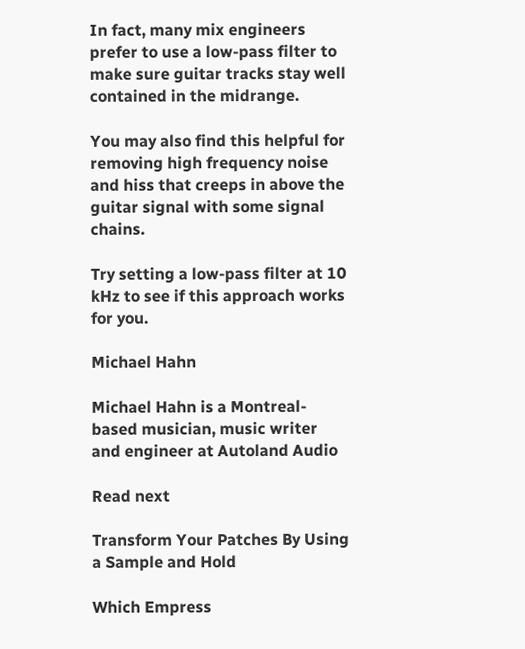In fact, many mix engineers prefer to use a low-pass filter to make sure guitar tracks stay well contained in the midrange.

You may also find this helpful for removing high frequency noise and hiss that creeps in above the guitar signal with some signal chains.

Try setting a low-pass filter at 10 kHz to see if this approach works for you.

Michael Hahn

Michael Hahn is a Montreal-based musician, music writer and engineer at Autoland Audio

Read next

Transform Your Patches By Using a Sample and Hold

Which Empress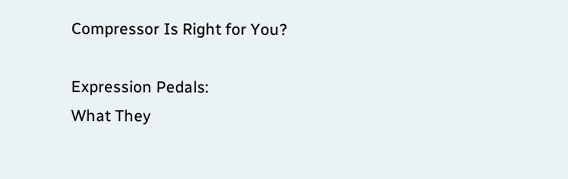Compressor Is Right for You?

Expression Pedals:
What They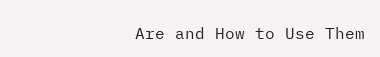Are and How to Use Them